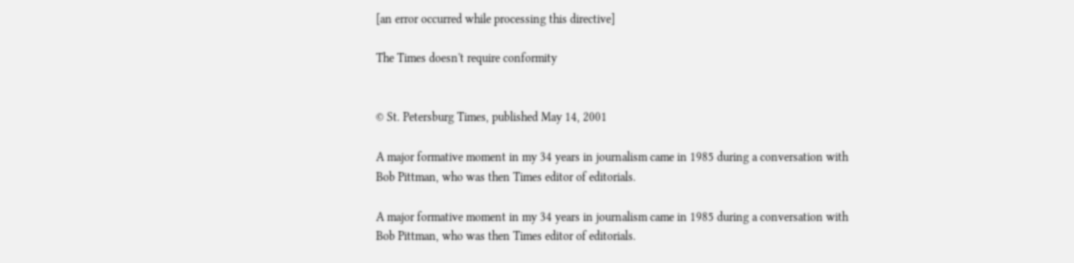[an error occurred while processing this directive]

The Times doesn't require conformity


© St. Petersburg Times, published May 14, 2001

A major formative moment in my 34 years in journalism came in 1985 during a conversation with Bob Pittman, who was then Times editor of editorials.

A major formative moment in my 34 years in journalism came in 1985 during a conversation with Bob Pittman, who was then Times editor of editorials.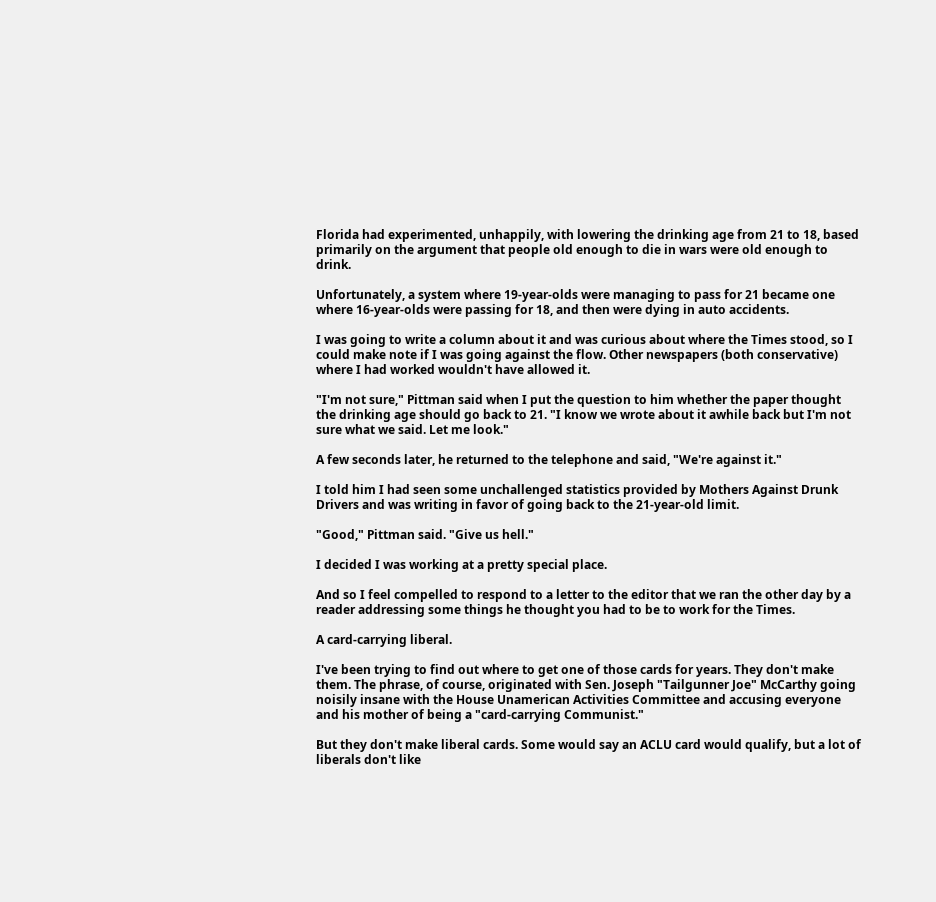Florida had experimented, unhappily, with lowering the drinking age from 21 to 18, based primarily on the argument that people old enough to die in wars were old enough to drink.

Unfortunately, a system where 19-year-olds were managing to pass for 21 became one where 16-year-olds were passing for 18, and then were dying in auto accidents.

I was going to write a column about it and was curious about where the Times stood, so I could make note if I was going against the flow. Other newspapers (both conservative) where I had worked wouldn't have allowed it.

"I'm not sure," Pittman said when I put the question to him whether the paper thought the drinking age should go back to 21. "I know we wrote about it awhile back but I'm not sure what we said. Let me look."

A few seconds later, he returned to the telephone and said, "We're against it."

I told him I had seen some unchallenged statistics provided by Mothers Against Drunk Drivers and was writing in favor of going back to the 21-year-old limit.

"Good," Pittman said. "Give us hell."

I decided I was working at a pretty special place.

And so I feel compelled to respond to a letter to the editor that we ran the other day by a reader addressing some things he thought you had to be to work for the Times.

A card-carrying liberal.

I've been trying to find out where to get one of those cards for years. They don't make them. The phrase, of course, originated with Sen. Joseph "Tailgunner Joe" McCarthy going noisily insane with the House Unamerican Activities Committee and accusing everyone and his mother of being a "card-carrying Communist."

But they don't make liberal cards. Some would say an ACLU card would qualify, but a lot of liberals don't like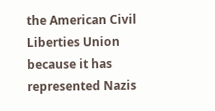the American Civil Liberties Union because it has represented Nazis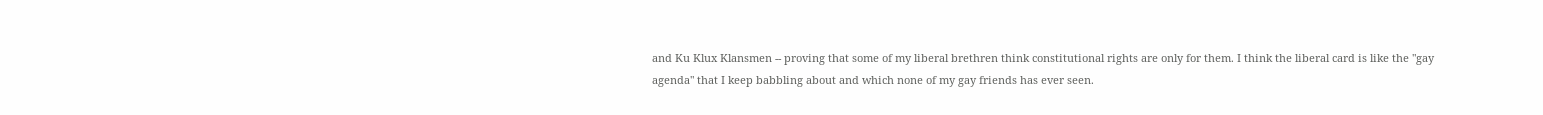and Ku Klux Klansmen -- proving that some of my liberal brethren think constitutional rights are only for them. I think the liberal card is like the "gay agenda" that I keep babbling about and which none of my gay friends has ever seen.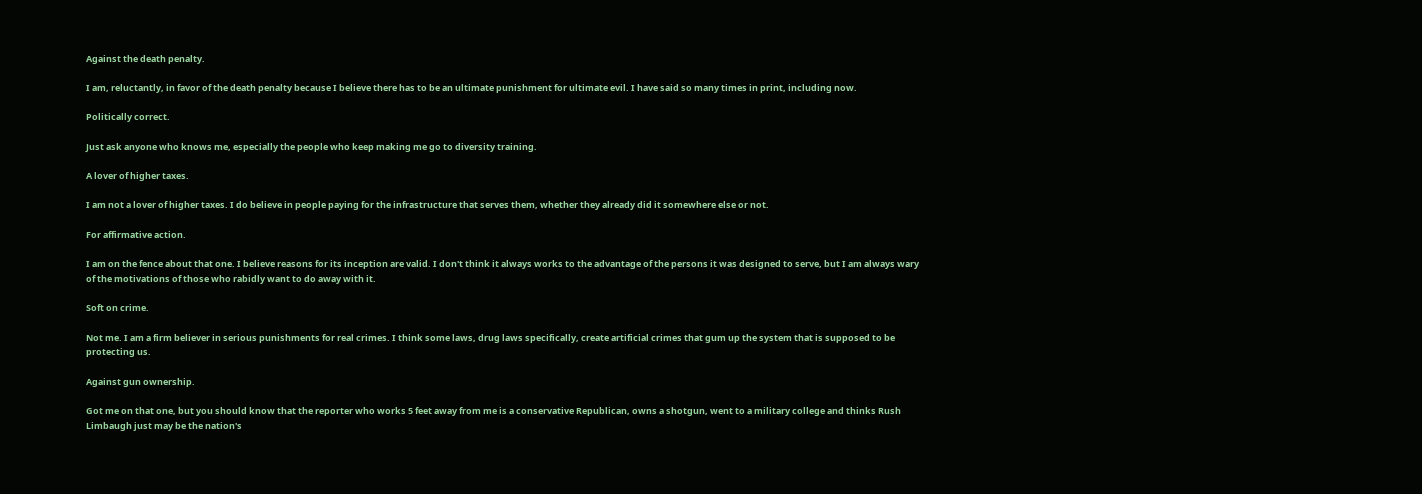Against the death penalty.

I am, reluctantly, in favor of the death penalty because I believe there has to be an ultimate punishment for ultimate evil. I have said so many times in print, including now.

Politically correct.

Just ask anyone who knows me, especially the people who keep making me go to diversity training.

A lover of higher taxes.

I am not a lover of higher taxes. I do believe in people paying for the infrastructure that serves them, whether they already did it somewhere else or not.

For affirmative action.

I am on the fence about that one. I believe reasons for its inception are valid. I don't think it always works to the advantage of the persons it was designed to serve, but I am always wary of the motivations of those who rabidly want to do away with it.

Soft on crime.

Not me. I am a firm believer in serious punishments for real crimes. I think some laws, drug laws specifically, create artificial crimes that gum up the system that is supposed to be protecting us.

Against gun ownership.

Got me on that one, but you should know that the reporter who works 5 feet away from me is a conservative Republican, owns a shotgun, went to a military college and thinks Rush Limbaugh just may be the nation's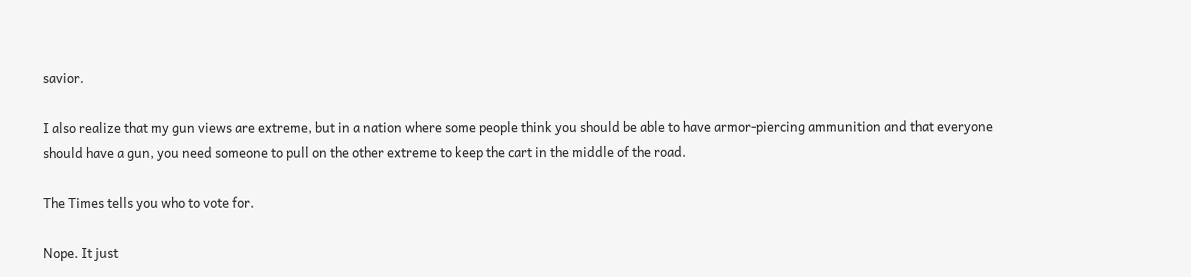savior.

I also realize that my gun views are extreme, but in a nation where some people think you should be able to have armor-piercing ammunition and that everyone should have a gun, you need someone to pull on the other extreme to keep the cart in the middle of the road.

The Times tells you who to vote for.

Nope. It just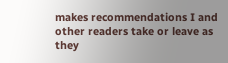makes recommendations I and other readers take or leave as they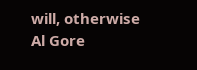will, otherwise Al Gore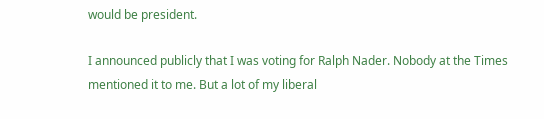would be president.

I announced publicly that I was voting for Ralph Nader. Nobody at the Times mentioned it to me. But a lot of my liberal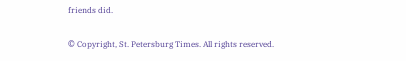friends did.

© Copyright, St. Petersburg Times. All rights reserved.